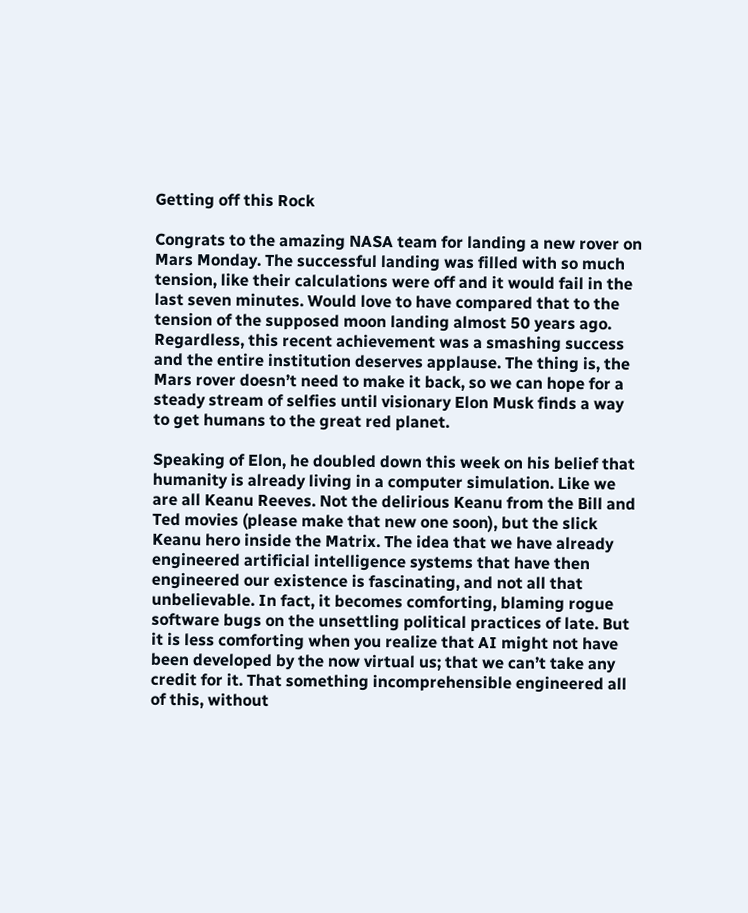Getting off this Rock

Congrats to the amazing NASA team for landing a new rover on Mars Monday. The successful landing was filled with so much tension, like their calculations were off and it would fail in the last seven minutes. Would love to have compared that to the tension of the supposed moon landing almost 50 years ago. Regardless, this recent achievement was a smashing success and the entire institution deserves applause. The thing is, the Mars rover doesn’t need to make it back, so we can hope for a steady stream of selfies until visionary Elon Musk finds a way to get humans to the great red planet.

Speaking of Elon, he doubled down this week on his belief that humanity is already living in a computer simulation. Like we are all Keanu Reeves. Not the delirious Keanu from the Bill and Ted movies (please make that new one soon), but the slick Keanu hero inside the Matrix. The idea that we have already engineered artificial intelligence systems that have then engineered our existence is fascinating, and not all that unbelievable. In fact, it becomes comforting, blaming rogue software bugs on the unsettling political practices of late. But it is less comforting when you realize that AI might not have been developed by the now virtual us; that we can’t take any credit for it. That something incomprehensible engineered all of this, without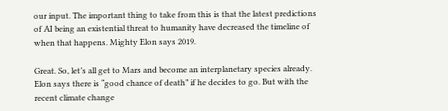our input. The important thing to take from this is that the latest predictions of AI being an existential threat to humanity have decreased the timeline of when that happens. Mighty Elon says 2019.

Great. So, let’s all get to Mars and become an interplanetary species already. Elon says there is “good chance of death” if he decides to go. But with the recent climate change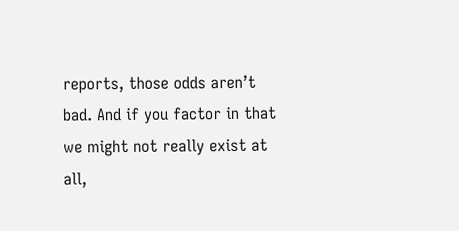reports, those odds aren’t bad. And if you factor in that we might not really exist at all,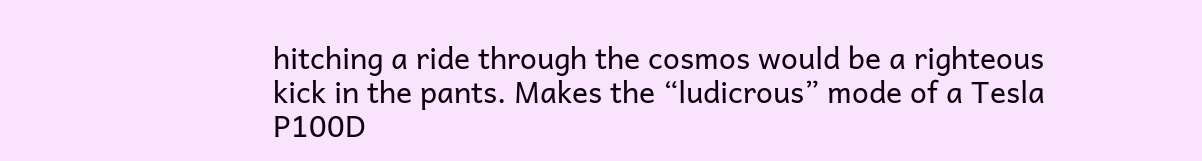hitching a ride through the cosmos would be a righteous kick in the pants. Makes the “ludicrous” mode of a Tesla P100D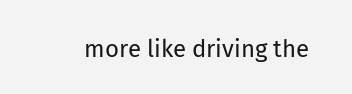more like driving the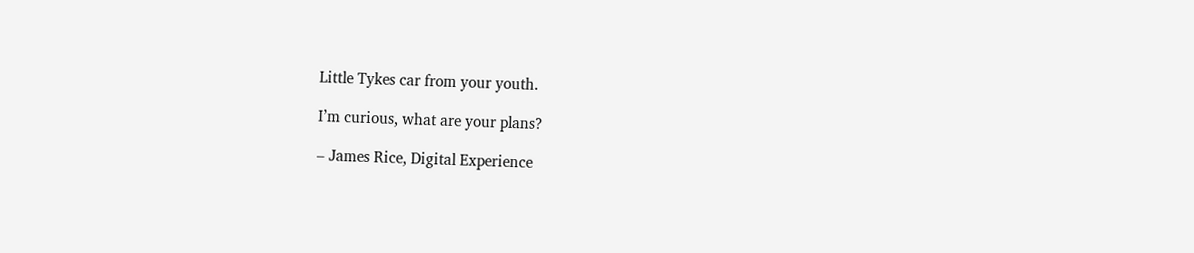Little Tykes car from your youth.

I’m curious, what are your plans?

– James Rice, Digital Experience